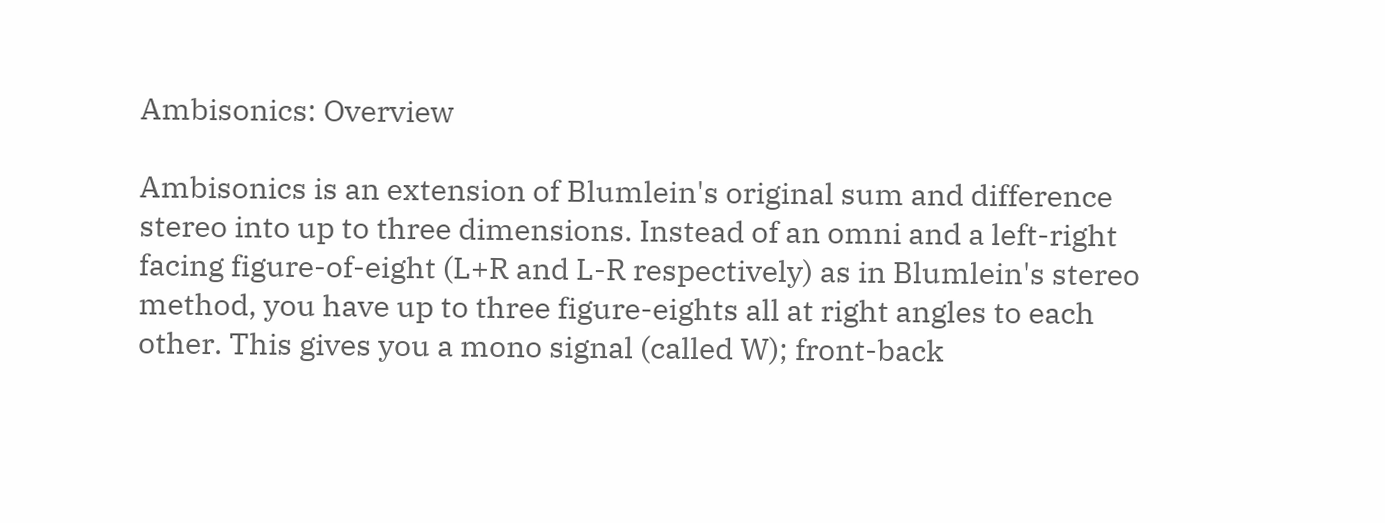Ambisonics: Overview

Ambisonics is an extension of Blumlein's original sum and difference stereo into up to three dimensions. Instead of an omni and a left-right facing figure-of-eight (L+R and L-R respectively) as in Blumlein's stereo method, you have up to three figure-eights all at right angles to each other. This gives you a mono signal (called W); front-back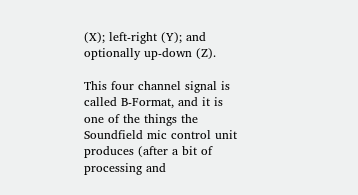(X); left-right (Y); and optionally up-down (Z).

This four channel signal is called B-Format, and it is one of the things the Soundfield mic control unit produces (after a bit of processing and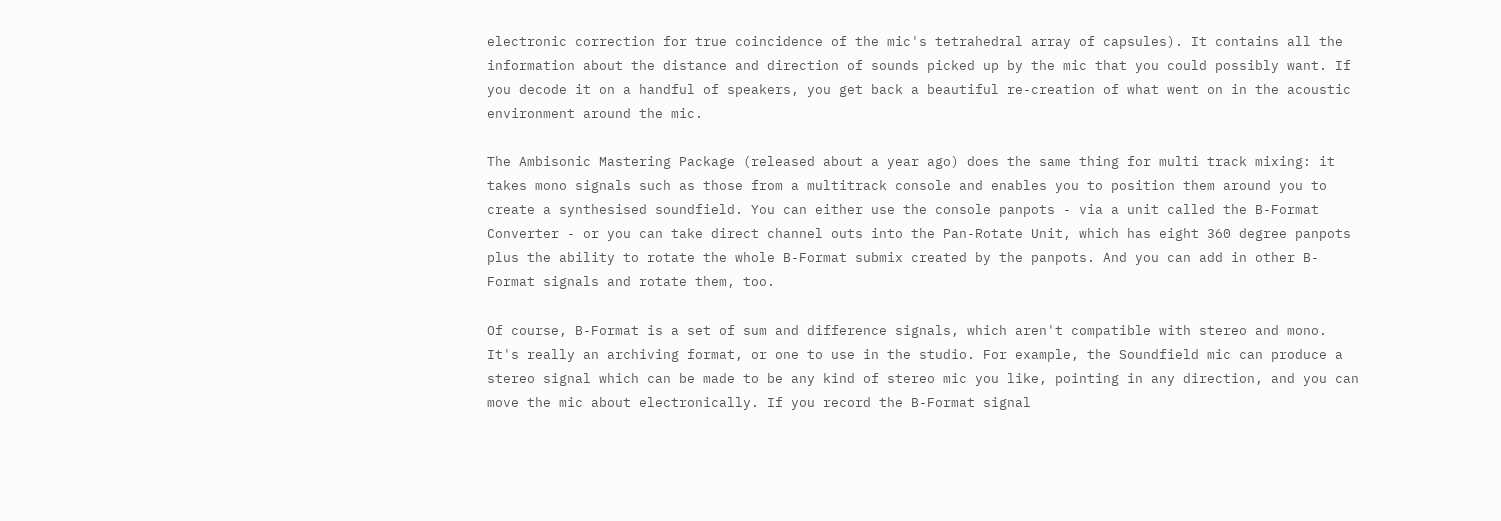electronic correction for true coincidence of the mic's tetrahedral array of capsules). It contains all the information about the distance and direction of sounds picked up by the mic that you could possibly want. If you decode it on a handful of speakers, you get back a beautiful re-creation of what went on in the acoustic environment around the mic.

The Ambisonic Mastering Package (released about a year ago) does the same thing for multi track mixing: it takes mono signals such as those from a multitrack console and enables you to position them around you to create a synthesised soundfield. You can either use the console panpots - via a unit called the B-Format Converter - or you can take direct channel outs into the Pan-Rotate Unit, which has eight 360 degree panpots plus the ability to rotate the whole B-Format submix created by the panpots. And you can add in other B-Format signals and rotate them, too.

Of course, B-Format is a set of sum and difference signals, which aren't compatible with stereo and mono. It's really an archiving format, or one to use in the studio. For example, the Soundfield mic can produce a stereo signal which can be made to be any kind of stereo mic you like, pointing in any direction, and you can move the mic about electronically. If you record the B-Format signal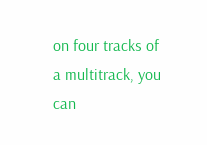on four tracks of a multitrack, you can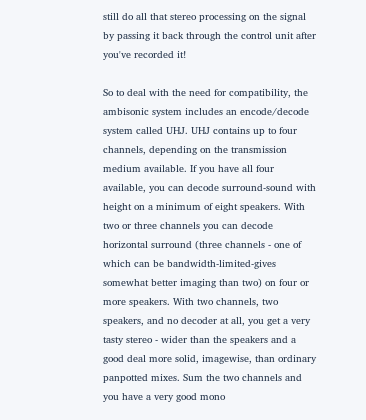still do all that stereo processing on the signal by passing it back through the control unit after you've recorded it!

So to deal with the need for compatibility, the ambisonic system includes an encode/decode system called UHJ. UHJ contains up to four channels, depending on the transmission medium available. If you have all four available, you can decode surround-sound with height on a minimum of eight speakers. With two or three channels you can decode horizontal surround (three channels - one of which can be bandwidth-limited-gives somewhat better imaging than two) on four or more speakers. With two channels, two speakers, and no decoder at all, you get a very tasty stereo - wider than the speakers and a good deal more solid, imagewise, than ordinary panpotted mixes. Sum the two channels and you have a very good mono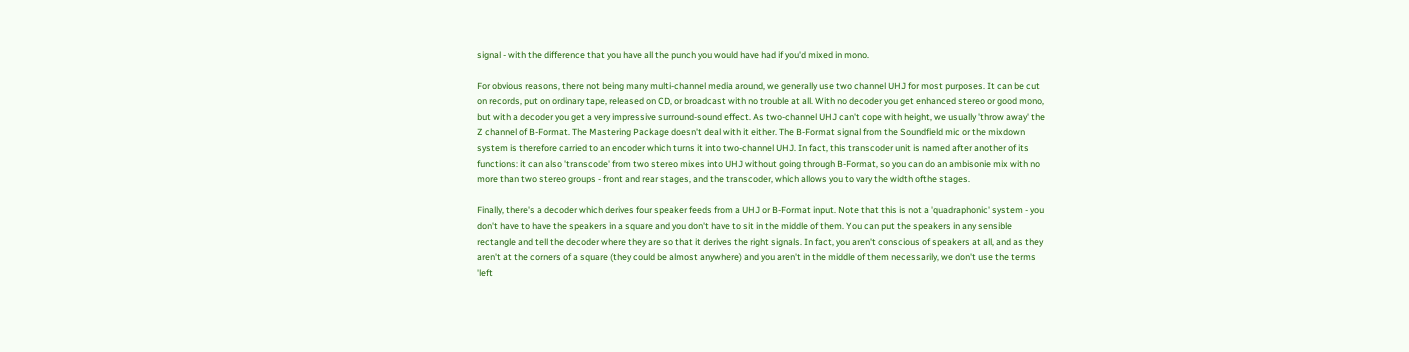signal - with the difference that you have all the punch you would have had if you'd mixed in mono.

For obvious reasons, there not being many multi-channel media around, we generally use two channel UHJ for most purposes. It can be cut on records, put on ordinary tape, released on CD, or broadcast with no trouble at all. With no decoder you get enhanced stereo or good mono, but with a decoder you get a very impressive surround-sound effect. As two-channel UHJ can't cope with height, we usually 'throw away' the Z channel of B-Format. The Mastering Package doesn't deal with it either. The B-Format signal from the Soundfield mic or the mixdown system is therefore carried to an encoder which turns it into two-channel UHJ. In fact, this transcoder unit is named after another of its functions: it can also 'transcode' from two stereo mixes into UHJ without going through B-Format, so you can do an ambisonie mix with no more than two stereo groups - front and rear stages, and the transcoder, which allows you to vary the width ofthe stages.

Finally, there's a decoder which derives four speaker feeds from a UHJ or B-Format input. Note that this is not a 'quadraphonic' system - you don't have to have the speakers in a square and you don't have to sit in the middle of them. You can put the speakers in any sensible rectangle and tell the decoder where they are so that it derives the right signals. In fact, you aren't conscious of speakers at all, and as they aren't at the corners of a square (they could be almost anywhere) and you aren't in the middle of them necessarily, we don't use the terms 'left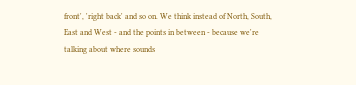front', 'right back' and so on. We think instead of North, South, East and West - and the points in between - because we're talking about where sounds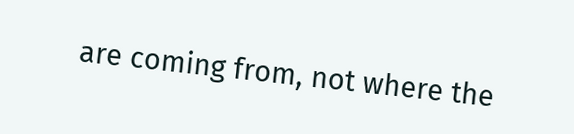are coming from, not where the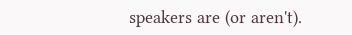speakers are (or aren't).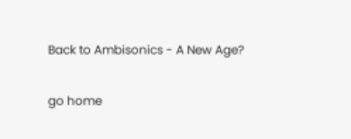Back to Ambisonics - A New Age?

go home